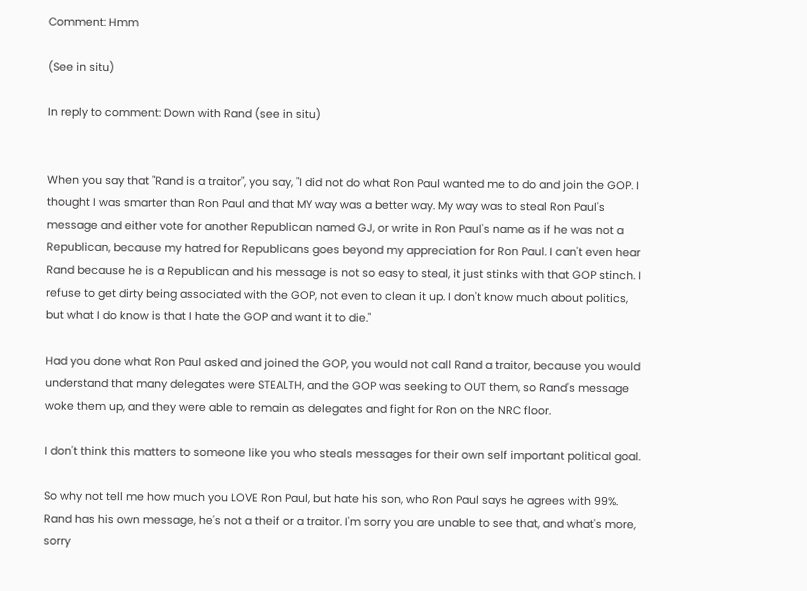Comment: Hmm

(See in situ)

In reply to comment: Down with Rand (see in situ)


When you say that "Rand is a traitor", you say, "I did not do what Ron Paul wanted me to do and join the GOP. I thought I was smarter than Ron Paul and that MY way was a better way. My way was to steal Ron Paul's message and either vote for another Republican named GJ, or write in Ron Paul's name as if he was not a Republican, because my hatred for Republicans goes beyond my appreciation for Ron Paul. I can't even hear Rand because he is a Republican and his message is not so easy to steal, it just stinks with that GOP stinch. I refuse to get dirty being associated with the GOP, not even to clean it up. I don't know much about politics, but what I do know is that I hate the GOP and want it to die."

Had you done what Ron Paul asked and joined the GOP, you would not call Rand a traitor, because you would understand that many delegates were STEALTH, and the GOP was seeking to OUT them, so Rand's message woke them up, and they were able to remain as delegates and fight for Ron on the NRC floor.

I don't think this matters to someone like you who steals messages for their own self important political goal.

So why not tell me how much you LOVE Ron Paul, but hate his son, who Ron Paul says he agrees with 99%. Rand has his own message, he's not a theif or a traitor. I'm sorry you are unable to see that, and what's more, sorry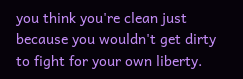you think you're clean just because you wouldn't get dirty to fight for your own liberty.